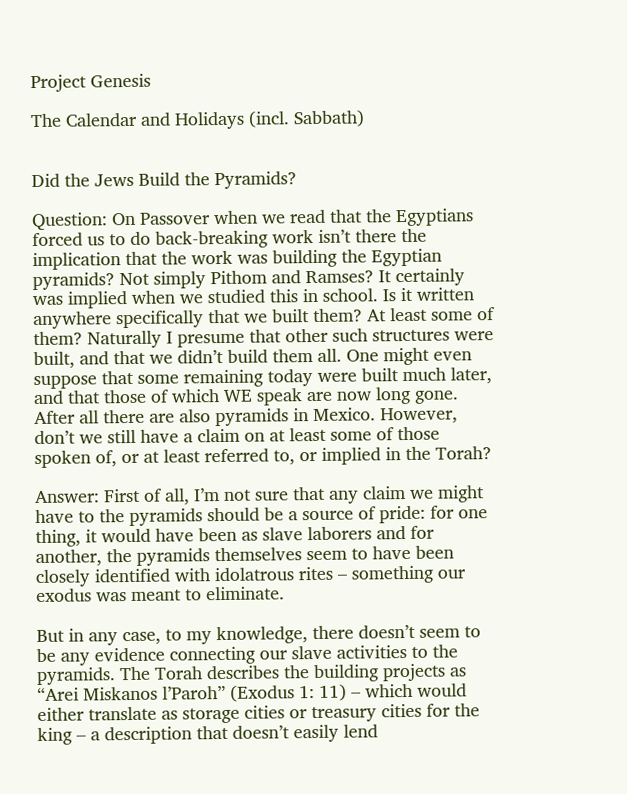Project Genesis

The Calendar and Holidays (incl. Sabbath)


Did the Jews Build the Pyramids?

Question: On Passover when we read that the Egyptians forced us to do back-breaking work isn’t there the implication that the work was building the Egyptian pyramids? Not simply Pithom and Ramses? It certainly was implied when we studied this in school. Is it written anywhere specifically that we built them? At least some of them? Naturally I presume that other such structures were built, and that we didn’t build them all. One might even suppose that some remaining today were built much later, and that those of which WE speak are now long gone. After all there are also pyramids in Mexico. However, don’t we still have a claim on at least some of those spoken of, or at least referred to, or implied in the Torah?

Answer: First of all, I’m not sure that any claim we might have to the pyramids should be a source of pride: for one thing, it would have been as slave laborers and for another, the pyramids themselves seem to have been closely identified with idolatrous rites – something our exodus was meant to eliminate.

But in any case, to my knowledge, there doesn’t seem to be any evidence connecting our slave activities to the pyramids. The Torah describes the building projects as “Arei Miskanos l’Paroh” (Exodus 1: 11) – which would either translate as storage cities or treasury cities for the king – a description that doesn’t easily lend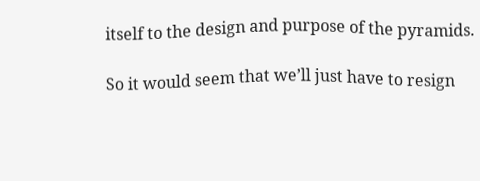itself to the design and purpose of the pyramids.

So it would seem that we’ll just have to resign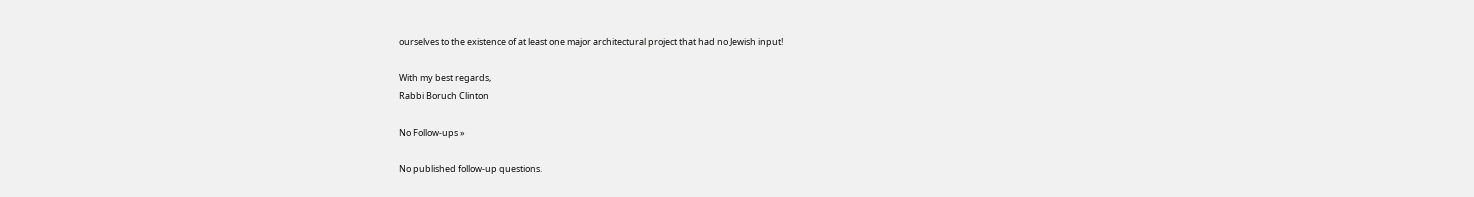ourselves to the existence of at least one major architectural project that had no Jewish input!

With my best regards,
Rabbi Boruch Clinton

No Follow-ups »

No published follow-up questions.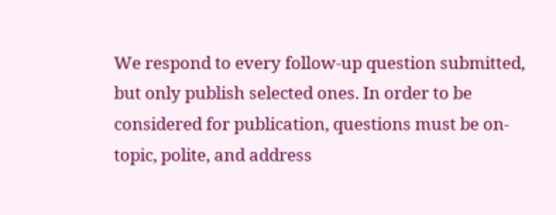We respond to every follow-up question submitted, but only publish selected ones. In order to be considered for publication, questions must be on-topic, polite, and address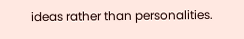ideas rather than personalities.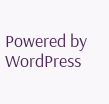Powered by WordPress